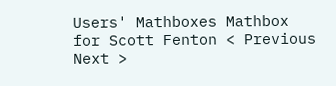Users' Mathboxes Mathbox for Scott Fenton < Previous   Next >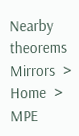Nearby theorems
Mirrors  >  Home  >  MPE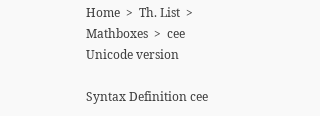Home  >  Th. List  >   Mathboxes  >  cee Unicode version

Syntax Definition cee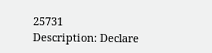25731
Description: Declare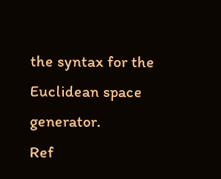the syntax for the Euclidean space generator.
Ref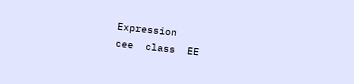Expression
cee  class  EE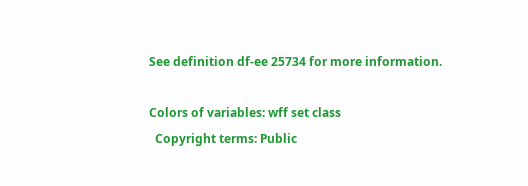See definition df-ee 25734 for more information.

Colors of variables: wff set class
  Copyright terms: Public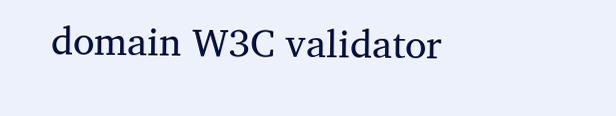domain W3C validator